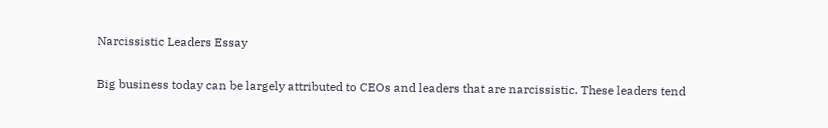Narcissistic Leaders Essay

Big business today can be largely attributed to CEOs and leaders that are narcissistic. These leaders tend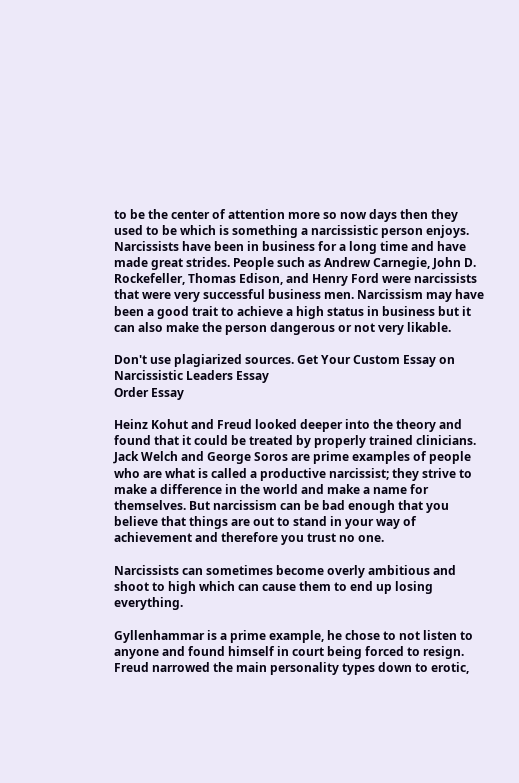to be the center of attention more so now days then they used to be which is something a narcissistic person enjoys. Narcissists have been in business for a long time and have made great strides. People such as Andrew Carnegie, John D. Rockefeller, Thomas Edison, and Henry Ford were narcissists that were very successful business men. Narcissism may have been a good trait to achieve a high status in business but it can also make the person dangerous or not very likable.

Don't use plagiarized sources. Get Your Custom Essay on
Narcissistic Leaders Essay
Order Essay

Heinz Kohut and Freud looked deeper into the theory and found that it could be treated by properly trained clinicians. Jack Welch and George Soros are prime examples of people who are what is called a productive narcissist; they strive to make a difference in the world and make a name for themselves. But narcissism can be bad enough that you believe that things are out to stand in your way of achievement and therefore you trust no one.

Narcissists can sometimes become overly ambitious and shoot to high which can cause them to end up losing everything.

Gyllenhammar is a prime example, he chose to not listen to anyone and found himself in court being forced to resign. Freud narrowed the main personality types down to erotic,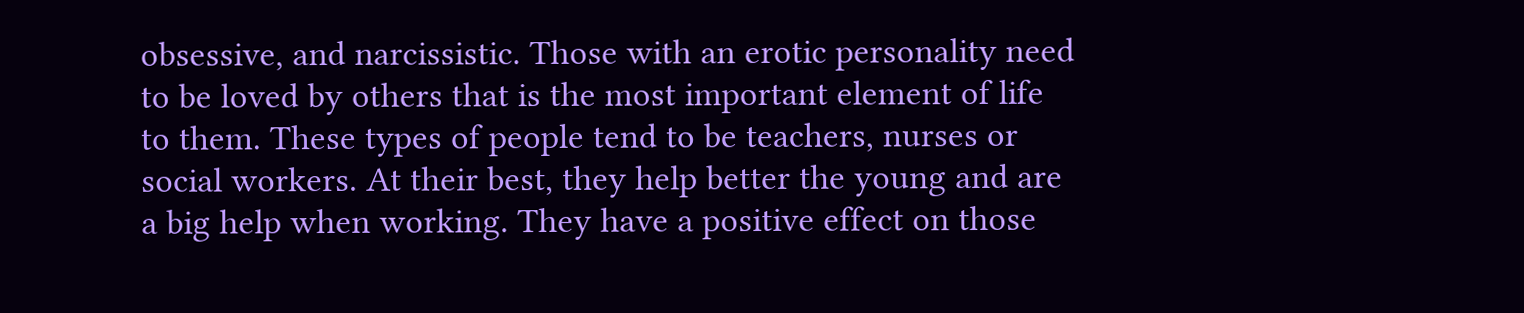obsessive, and narcissistic. Those with an erotic personality need to be loved by others that is the most important element of life to them. These types of people tend to be teachers, nurses or social workers. At their best, they help better the young and are a big help when working. They have a positive effect on those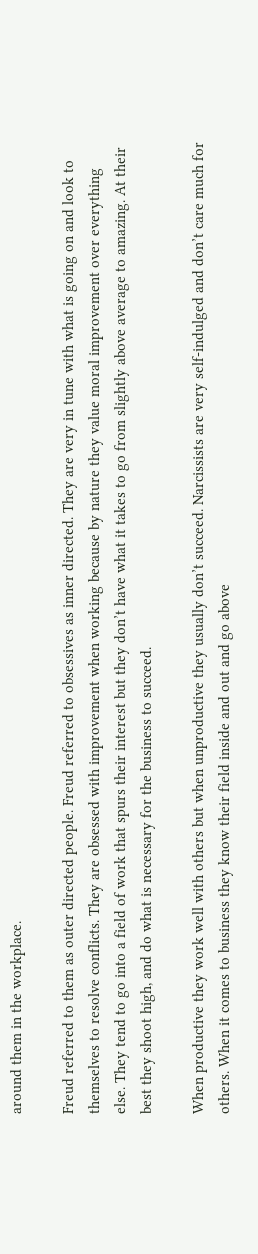around them in the workplace.

Freud referred to them as outer directed people. Freud referred to obsessives as inner directed. They are very in tune with what is going on and look to themselves to resolve conflicts. They are obsessed with improvement when working because by nature they value moral improvement over everything else. They tend to go into a field of work that spurs their interest but they don’t have what it takes to go from slightly above average to amazing. At their best they shoot high, and do what is necessary for the business to succeed.

When productive they work well with others but when unproductive they usually don’t succeed. Narcissists are very self-indulged and don’t care much for others. When it comes to business they know their field inside and out and go above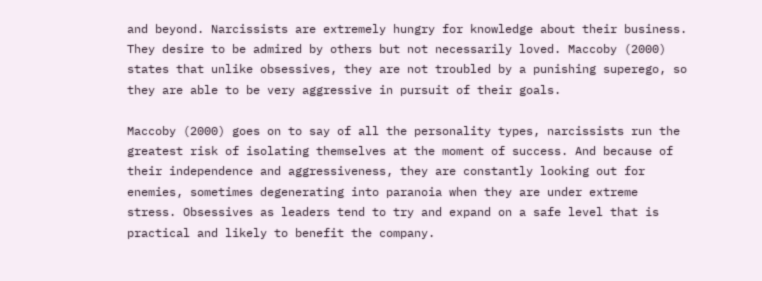and beyond. Narcissists are extremely hungry for knowledge about their business. They desire to be admired by others but not necessarily loved. Maccoby (2000) states that unlike obsessives, they are not troubled by a punishing superego, so they are able to be very aggressive in pursuit of their goals.

Maccoby (2000) goes on to say of all the personality types, narcissists run the greatest risk of isolating themselves at the moment of success. And because of their independence and aggressiveness, they are constantly looking out for enemies, sometimes degenerating into paranoia when they are under extreme stress. Obsessives as leaders tend to try and expand on a safe level that is practical and likely to benefit the company.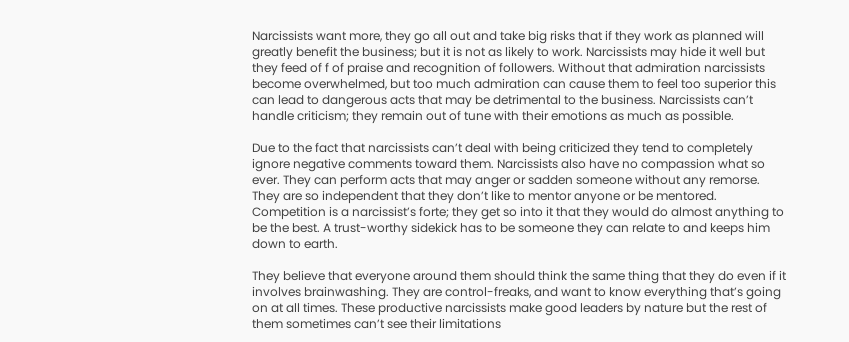Narcissists want more, they go all out and take big risks that if they work as planned will greatly benefit the business; but it is not as likely to work. Narcissists may hide it well but they feed of f of praise and recognition of followers. Without that admiration narcissists become overwhelmed, but too much admiration can cause them to feel too superior this can lead to dangerous acts that may be detrimental to the business. Narcissists can’t handle criticism; they remain out of tune with their emotions as much as possible.

Due to the fact that narcissists can’t deal with being criticized they tend to completely ignore negative comments toward them. Narcissists also have no compassion what so ever. They can perform acts that may anger or sadden someone without any remorse. They are so independent that they don’t like to mentor anyone or be mentored. Competition is a narcissist’s forte; they get so into it that they would do almost anything to be the best. A trust-worthy sidekick has to be someone they can relate to and keeps him down to earth.

They believe that everyone around them should think the same thing that they do even if it involves brainwashing. They are control-freaks, and want to know everything that’s going on at all times. These productive narcissists make good leaders by nature but the rest of them sometimes can’t see their limitations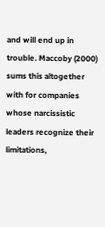and will end up in trouble. Maccoby (2000) sums this altogether with for companies whose narcissistic leaders recognize their limitations,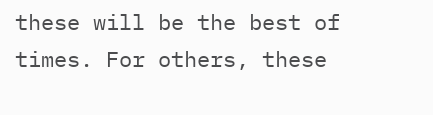these will be the best of times. For others, these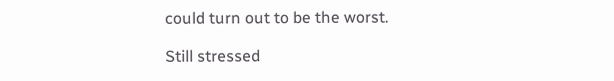could turn out to be the worst.

Still stressed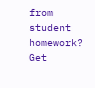from student homework?
Get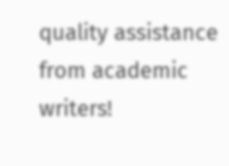quality assistance from academic writers!